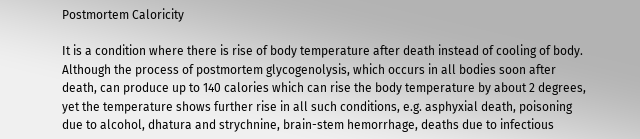Postmortem Caloricity

It is a condition where there is rise of body temperature after death instead of cooling of body. Although the process of postmortem glycogenolysis, which occurs in all bodies soon after death, can produce up to 140 calories which can rise the body temperature by about 2 degrees, yet the temperature shows further rise in all such conditions, e.g. asphyxial death, poisoning due to alcohol, dhatura and strychnine, brain-stem hemorrhage, deaths due to infectious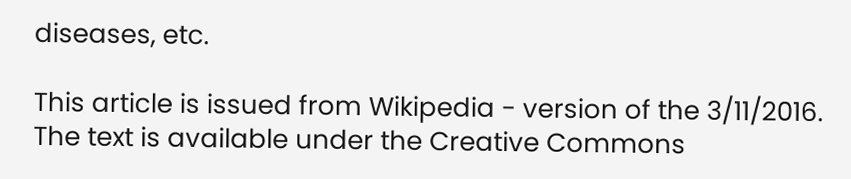diseases, etc.

This article is issued from Wikipedia - version of the 3/11/2016. The text is available under the Creative Commons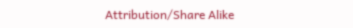Attribution/Share Alike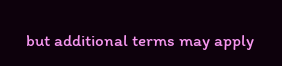but additional terms may apply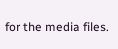for the media files.